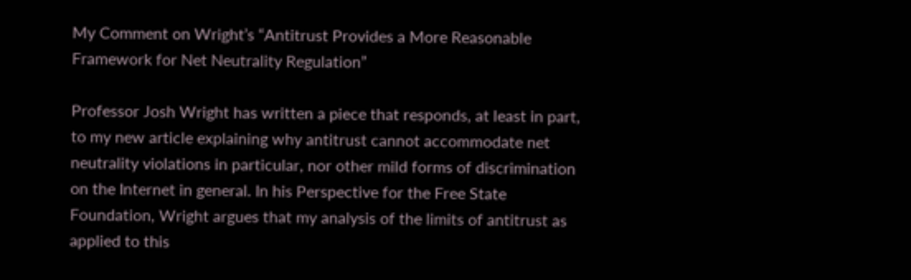My Comment on Wright’s “Antitrust Provides a More Reasonable Framework for Net Neutrality Regulation”

Professor Josh Wright has written a piece that responds, at least in part, to my new article explaining why antitrust cannot accommodate net neutrality violations in particular, nor other mild forms of discrimination on the Internet in general. In his Perspective for the Free State Foundation, Wright argues that my analysis of the limits of antitrust as applied to this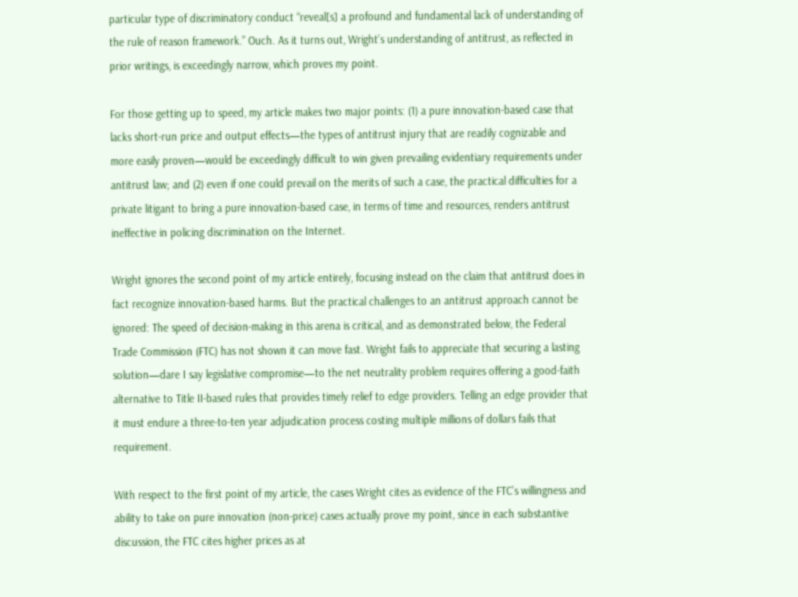particular type of discriminatory conduct “reveal[s] a profound and fundamental lack of understanding of the rule of reason framework.” Ouch. As it turns out, Wright’s understanding of antitrust, as reflected in prior writings, is exceedingly narrow, which proves my point.

For those getting up to speed, my article makes two major points: (1) a pure innovation-based case that lacks short-run price and output effects—the types of antitrust injury that are readily cognizable and more easily proven—would be exceedingly difficult to win given prevailing evidentiary requirements under antitrust law; and (2) even if one could prevail on the merits of such a case, the practical difficulties for a private litigant to bring a pure innovation-based case, in terms of time and resources, renders antitrust ineffective in policing discrimination on the Internet.

Wright ignores the second point of my article entirely, focusing instead on the claim that antitrust does in fact recognize innovation-based harms. But the practical challenges to an antitrust approach cannot be ignored: The speed of decision-making in this arena is critical, and as demonstrated below, the Federal Trade Commission (FTC) has not shown it can move fast. Wright fails to appreciate that securing a lasting solution—dare I say legislative compromise—to the net neutrality problem requires offering a good-faith alternative to Title II-based rules that provides timely relief to edge providers. Telling an edge provider that it must endure a three-to-ten year adjudication process costing multiple millions of dollars fails that requirement.

With respect to the first point of my article, the cases Wright cites as evidence of the FTC’s willingness and ability to take on pure innovation (non-price) cases actually prove my point, since in each substantive discussion, the FTC cites higher prices as at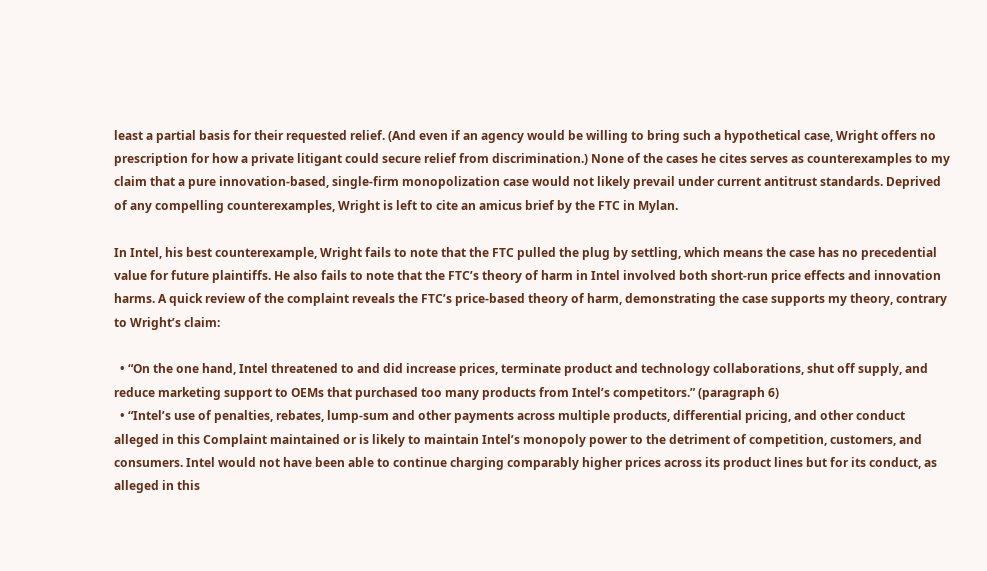least a partial basis for their requested relief. (And even if an agency would be willing to bring such a hypothetical case, Wright offers no prescription for how a private litigant could secure relief from discrimination.) None of the cases he cites serves as counterexamples to my claim that a pure innovation-based, single-firm monopolization case would not likely prevail under current antitrust standards. Deprived of any compelling counterexamples, Wright is left to cite an amicus brief by the FTC in Mylan.

In Intel, his best counterexample, Wright fails to note that the FTC pulled the plug by settling, which means the case has no precedential value for future plaintiffs. He also fails to note that the FTC’s theory of harm in Intel involved both short-run price effects and innovation harms. A quick review of the complaint reveals the FTC’s price-based theory of harm, demonstrating the case supports my theory, contrary to Wright’s claim:

  • “On the one hand, Intel threatened to and did increase prices, terminate product and technology collaborations, shut off supply, and reduce marketing support to OEMs that purchased too many products from Intel’s competitors.” (paragraph 6)
  • “Intel’s use of penalties, rebates, lump-sum and other payments across multiple products, differential pricing, and other conduct alleged in this Complaint maintained or is likely to maintain Intel’s monopoly power to the detriment of competition, customers, and consumers. Intel would not have been able to continue charging comparably higher prices across its product lines but for its conduct, as alleged in this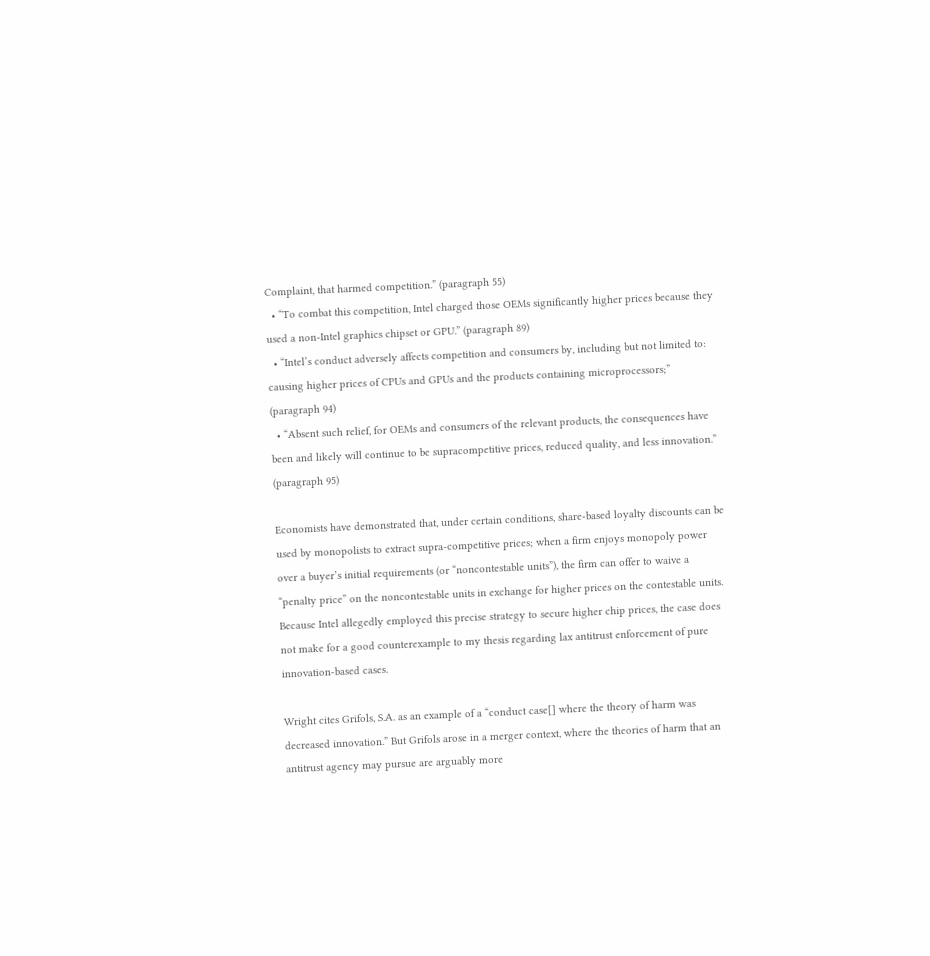Complaint, that harmed competition.” (paragraph 55)
  • “To combat this competition, Intel charged those OEMs significantly higher prices because they used a non-Intel graphics chipset or GPU.” (paragraph 89)
  • “Intel’s conduct adversely affects competition and consumers by, including but not limited to: causing higher prices of CPUs and GPUs and the products containing microprocessors;” (paragraph 94)
  • “Absent such relief, for OEMs and consumers of the relevant products, the consequences have been and likely will continue to be supracompetitive prices, reduced quality, and less innovation.” (paragraph 95)

Economists have demonstrated that, under certain conditions, share-based loyalty discounts can be used by monopolists to extract supra-competitive prices; when a firm enjoys monopoly power over a buyer’s initial requirements (or “noncontestable units”), the firm can offer to waive a “penalty price” on the noncontestable units in exchange for higher prices on the contestable units. Because Intel allegedly employed this precise strategy to secure higher chip prices, the case does not make for a good counterexample to my thesis regarding lax antitrust enforcement of pure innovation-based cases.

Wright cites Grifols, S.A. as an example of a “conduct case[] where the theory of harm was decreased innovation.” But Grifols arose in a merger context, where the theories of harm that an antitrust agency may pursue are arguably more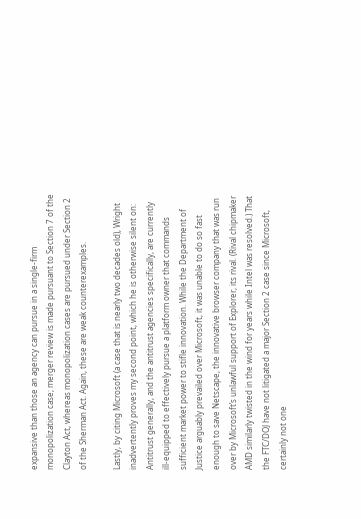expansive than those an agency can pursue in a single-firm monopolization case; merger review is made pursuant to Section 7 of the Clayton Act, whereas monopolization cases are pursued under Section 2 of the Sherman Act. Again, these are weak counterexamples.

Lastly, by citing Microsoft (a case that is nearly two decades old), Wright inadvertently proves my second point, which he is otherwise silent on: Antitrust generally, and the antitrust agencies specifically, are currently ill-equipped to effectively pursue a platform owner that commands sufficient market power to stifle innovation. While the Department of Justice arguably prevailed over Microsoft, it was unable to do so fast enough to save Netscape, the innovative browser company that was run over by Microsoft’s unlawful support of Explorer, its rival. (Rival chipmaker AMD similarly twisted in the wind for years while Intel was resolved.) That the FTC/DOJ have not litigated a major Section 2 case since Microsoft, certainly not one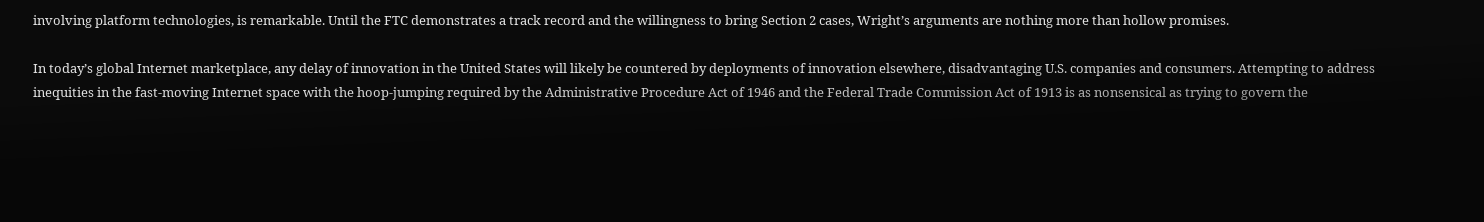involving platform technologies, is remarkable. Until the FTC demonstrates a track record and the willingness to bring Section 2 cases, Wright’s arguments are nothing more than hollow promises.

In today’s global Internet marketplace, any delay of innovation in the United States will likely be countered by deployments of innovation elsewhere, disadvantaging U.S. companies and consumers. Attempting to address inequities in the fast-moving Internet space with the hoop-jumping required by the Administrative Procedure Act of 1946 and the Federal Trade Commission Act of 1913 is as nonsensical as trying to govern the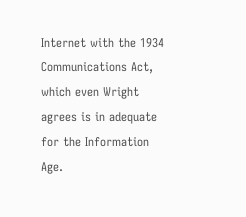Internet with the 1934 Communications Act, which even Wright agrees is in adequate for the Information Age.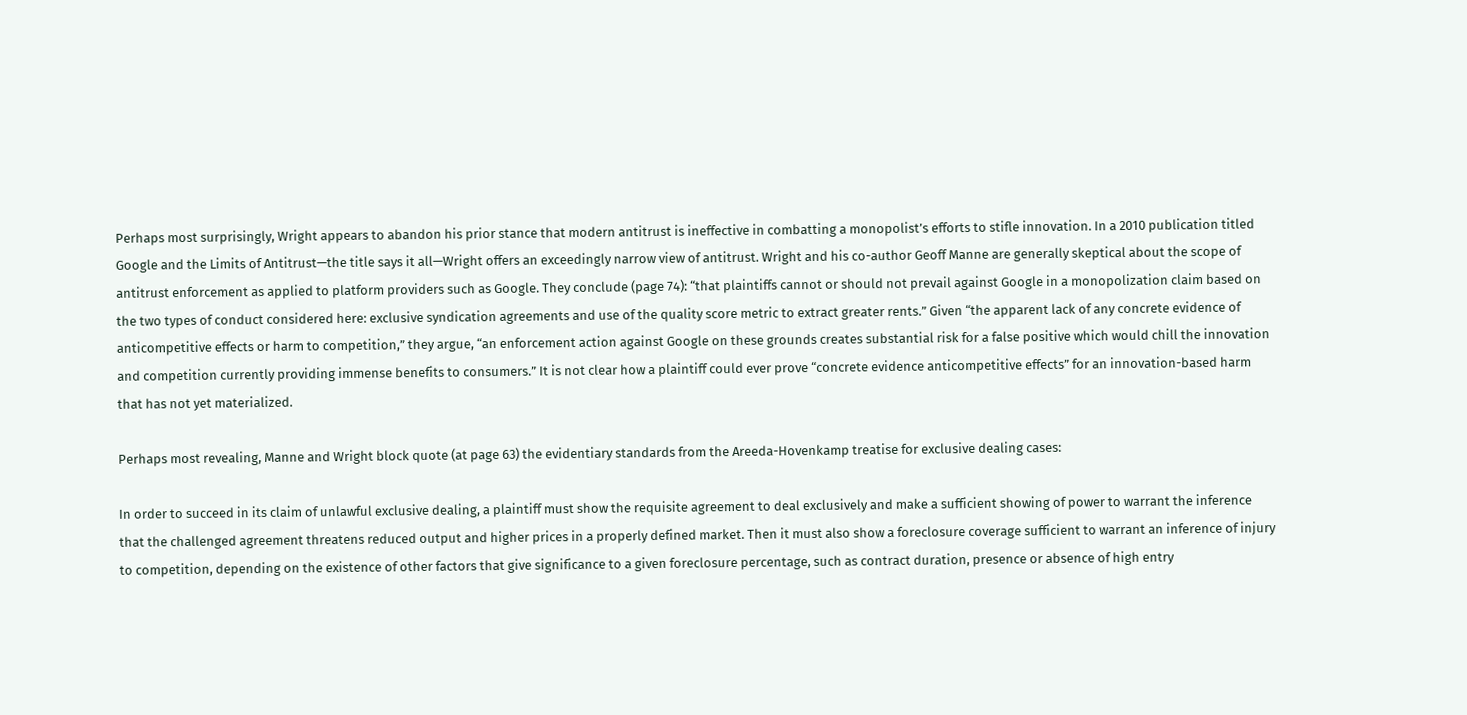Perhaps most surprisingly, Wright appears to abandon his prior stance that modern antitrust is ineffective in combatting a monopolist’s efforts to stifle innovation. In a 2010 publication titled Google and the Limits of Antitrust—the title says it all—Wright offers an exceedingly narrow view of antitrust. Wright and his co-author Geoff Manne are generally skeptical about the scope of antitrust enforcement as applied to platform providers such as Google. They conclude (page 74): “that plaintiffs cannot or should not prevail against Google in a monopolization claim based on the two types of conduct considered here: exclusive syndication agreements and use of the quality score metric to extract greater rents.” Given “the apparent lack of any concrete evidence of anticompetitive effects or harm to competition,” they argue, “an enforcement action against Google on these grounds creates substantial risk for a false positive which would chill the innovation and competition currently providing immense benefits to consumers.” It is not clear how a plaintiff could ever prove “concrete evidence anticompetitive effects” for an innovation-based harm that has not yet materialized.

Perhaps most revealing, Manne and Wright block quote (at page 63) the evidentiary standards from the Areeda-Hovenkamp treatise for exclusive dealing cases:

In order to succeed in its claim of unlawful exclusive dealing, a plaintiff must show the requisite agreement to deal exclusively and make a sufficient showing of power to warrant the inference that the challenged agreement threatens reduced output and higher prices in a properly defined market. Then it must also show a foreclosure coverage sufficient to warrant an inference of injury to competition, depending on the existence of other factors that give significance to a given foreclosure percentage, such as contract duration, presence or absence of high entry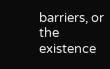barriers, or the existence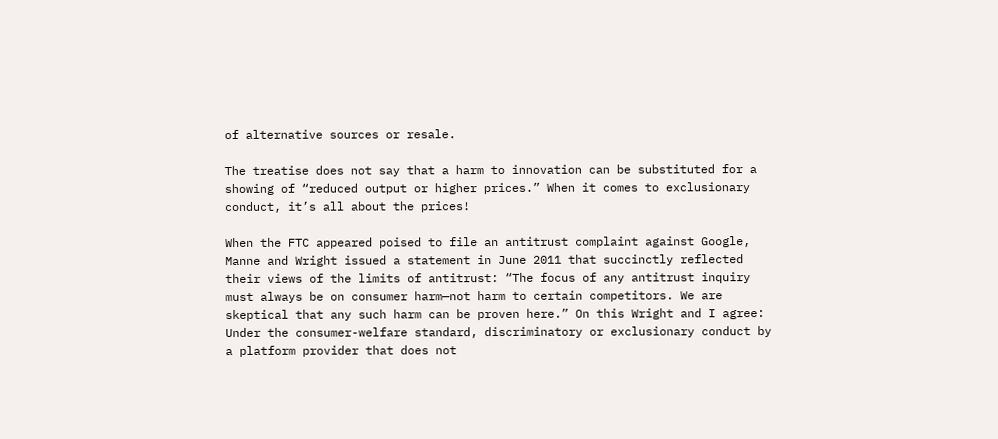of alternative sources or resale.

The treatise does not say that a harm to innovation can be substituted for a showing of “reduced output or higher prices.” When it comes to exclusionary conduct, it’s all about the prices!

When the FTC appeared poised to file an antitrust complaint against Google, Manne and Wright issued a statement in June 2011 that succinctly reflected their views of the limits of antitrust: “The focus of any antitrust inquiry must always be on consumer harm—not harm to certain competitors. We are skeptical that any such harm can be proven here.” On this Wright and I agree: Under the consumer-welfare standard, discriminatory or exclusionary conduct by a platform provider that does not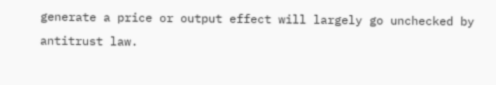generate a price or output effect will largely go unchecked by antitrust law.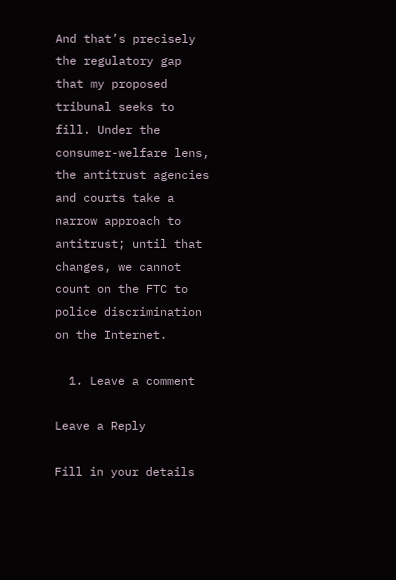And that’s precisely the regulatory gap that my proposed tribunal seeks to fill. Under the consumer-welfare lens, the antitrust agencies and courts take a narrow approach to antitrust; until that changes, we cannot count on the FTC to police discrimination on the Internet.

  1. Leave a comment

Leave a Reply

Fill in your details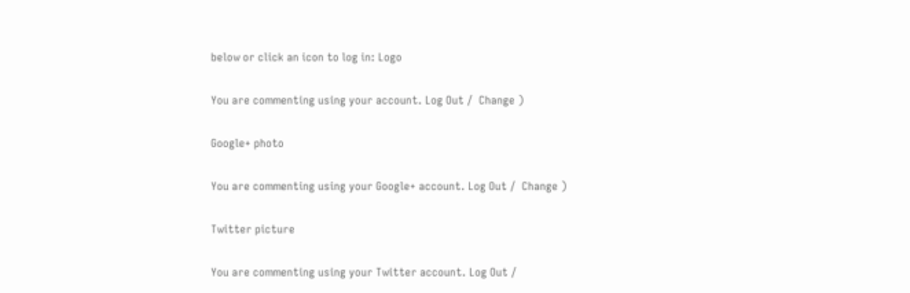below or click an icon to log in: Logo

You are commenting using your account. Log Out /  Change )

Google+ photo

You are commenting using your Google+ account. Log Out /  Change )

Twitter picture

You are commenting using your Twitter account. Log Out /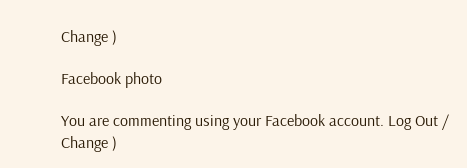Change )

Facebook photo

You are commenting using your Facebook account. Log Out /  Change )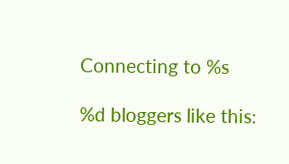Connecting to %s

%d bloggers like this: